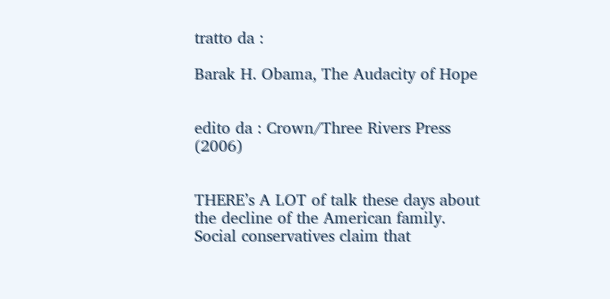tratto da :

Barak H. Obama, The Audacity of Hope


edito da : Crown/Three Rivers Press (2006)


THERE’s A LOT of talk these days about the decline of the American family. Social conservatives claim that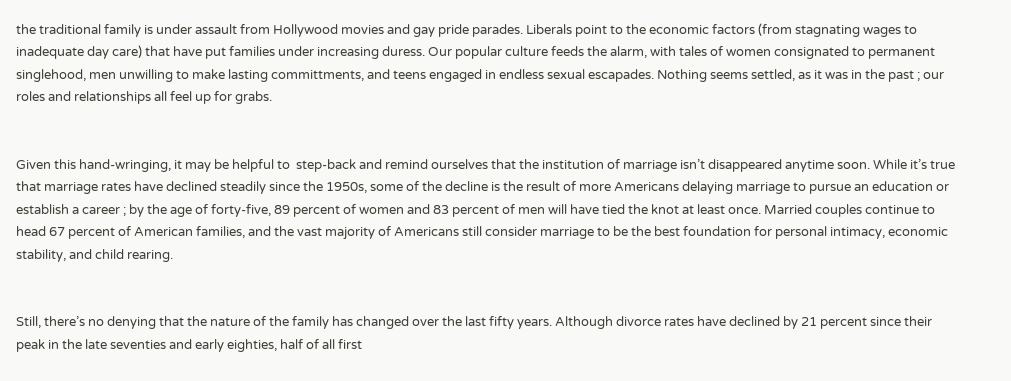the traditional family is under assault from Hollywood movies and gay pride parades. Liberals point to the economic factors (from stagnating wages to inadequate day care) that have put families under increasing duress. Our popular culture feeds the alarm, with tales of women consignated to permanent singlehood, men unwilling to make lasting committments, and teens engaged in endless sexual escapades. Nothing seems settled, as it was in the past ; our roles and relationships all feel up for grabs.


Given this hand-wringing, it may be helpful to  step-back and remind ourselves that the institution of marriage isn’t disappeared anytime soon. While it’s true that marriage rates have declined steadily since the 1950s, some of the decline is the result of more Americans delaying marriage to pursue an education or establish a career ; by the age of forty-five, 89 percent of women and 83 percent of men will have tied the knot at least once. Married couples continue to head 67 percent of American families, and the vast majority of Americans still consider marriage to be the best foundation for personal intimacy, economic stability, and child rearing.


Still, there’s no denying that the nature of the family has changed over the last fifty years. Although divorce rates have declined by 21 percent since their peak in the late seventies and early eighties, half of all first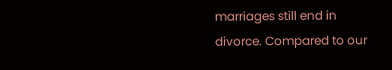marriages still end in divorce. Compared to our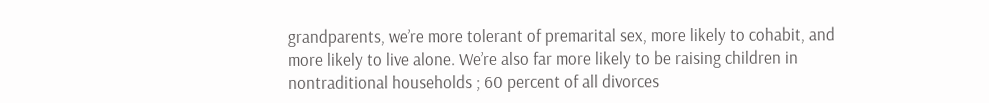grandparents, we’re more tolerant of premarital sex, more likely to cohabit, and more likely to live alone. We’re also far more likely to be raising children in nontraditional households ; 60 percent of all divorces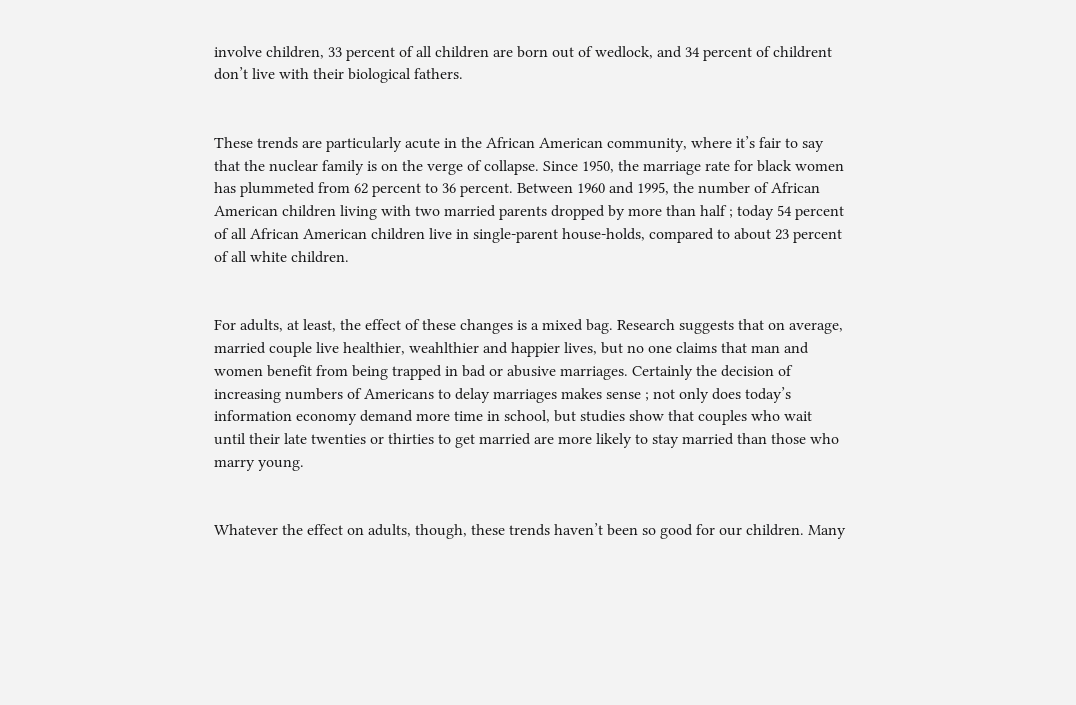involve children, 33 percent of all children are born out of wedlock, and 34 percent of childrent don’t live with their biological fathers.


These trends are particularly acute in the African American community, where it’s fair to say that the nuclear family is on the verge of collapse. Since 1950, the marriage rate for black women has plummeted from 62 percent to 36 percent. Between 1960 and 1995, the number of African American children living with two married parents dropped by more than half ; today 54 percent of all African American children live in single-parent house-holds, compared to about 23 percent of all white children.


For adults, at least, the effect of these changes is a mixed bag. Research suggests that on average, married couple live healthier, weahlthier and happier lives, but no one claims that man and women benefit from being trapped in bad or abusive marriages. Certainly the decision of increasing numbers of Americans to delay marriages makes sense ; not only does today’s information economy demand more time in school, but studies show that couples who wait until their late twenties or thirties to get married are more likely to stay married than those who marry young.


Whatever the effect on adults, though, these trends haven’t been so good for our children. Many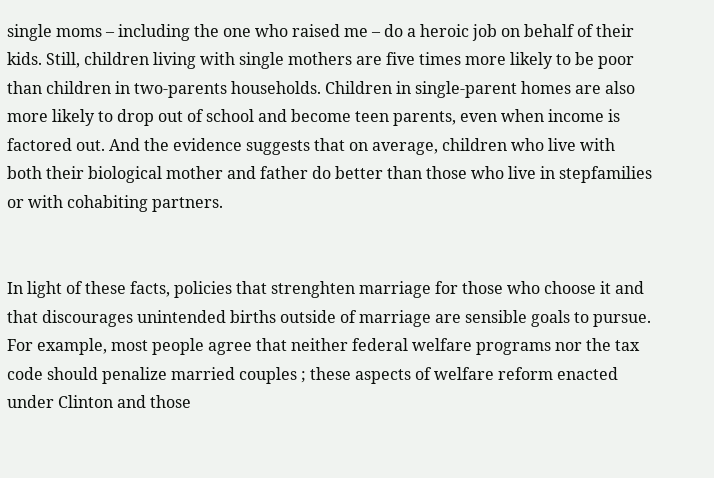single moms – including the one who raised me – do a heroic job on behalf of their kids. Still, children living with single mothers are five times more likely to be poor than children in two-parents households. Children in single-parent homes are also more likely to drop out of school and become teen parents, even when income is factored out. And the evidence suggests that on average, children who live with both their biological mother and father do better than those who live in stepfamilies or with cohabiting partners.


In light of these facts, policies that strenghten marriage for those who choose it and that discourages unintended births outside of marriage are sensible goals to pursue. For example, most people agree that neither federal welfare programs nor the tax code should penalize married couples ; these aspects of welfare reform enacted under Clinton and those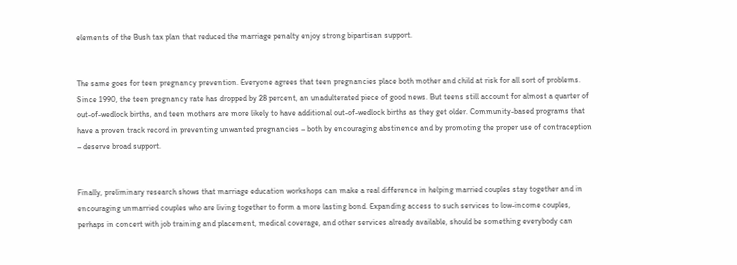elements of the Bush tax plan that reduced the marriage penalty enjoy strong bipartisan support.


The same goes for teen pregnancy prevention. Everyone agrees that teen pregnancies place both mother and child at risk for all sort of problems. Since 1990, the teen pregnancy rate has dropped by 28 percent, an unadulterated piece of good news. But teens still account for almost a quarter of out-of-wedlock births, and teen mothers are more likely to have additional out-of-wedlock births as they get older. Community-based programs that have a proven track record in preventing unwanted pregnancies – both by encouraging abstinence and by promoting the proper use of contraception – deserve broad support.


Finally, preliminary research shows that marriage education workshops can make a real difference in helping married couples stay together and in encouraging unmarried couples who are living together to form a more lasting bond. Expanding access to such services to low-income couples, perhaps in concert with job training and placement, medical coverage, and other services already available, should be something everybody can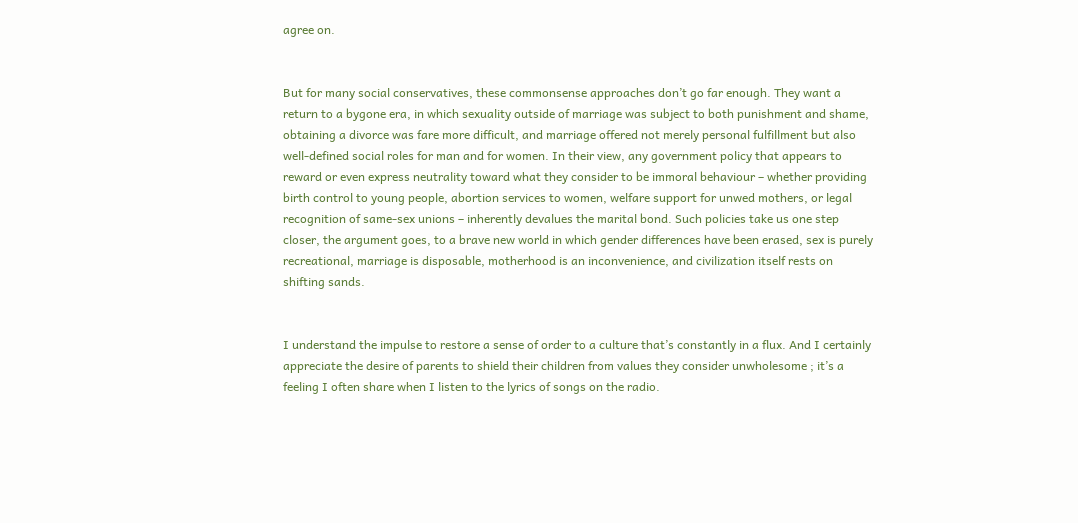agree on.


But for many social conservatives, these commonsense approaches don’t go far enough. They want a return to a bygone era, in which sexuality outside of marriage was subject to both punishment and shame, obtaining a divorce was fare more difficult, and marriage offered not merely personal fulfillment but also well-defined social roles for man and for women. In their view, any government policy that appears to reward or even express neutrality toward what they consider to be immoral behaviour – whether providing birth control to young people, abortion services to women, welfare support for unwed mothers, or legal recognition of same-sex unions – inherently devalues the marital bond. Such policies take us one step closer, the argument goes, to a brave new world in which gender differences have been erased, sex is purely recreational, marriage is disposable, motherhood is an inconvenience, and civilization itself rests on shifting sands.


I understand the impulse to restore a sense of order to a culture that’s constantly in a flux. And I certainly appreciate the desire of parents to shield their children from values they consider unwholesome ; it’s a feeling I often share when I listen to the lyrics of songs on the radio.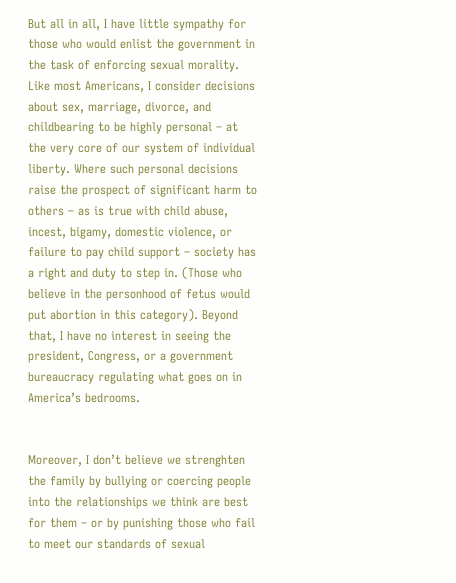But all in all, I have little sympathy for those who would enlist the government in the task of enforcing sexual morality. Like most Americans, I consider decisions about sex, marriage, divorce, and childbearing to be highly personal – at the very core of our system of individual liberty. Where such personal decisions raise the prospect of significant harm to others – as is true with child abuse, incest, bigamy, domestic violence, or failure to pay child support – society has a right and duty to step in. (Those who believe in the personhood of fetus would put abortion in this category). Beyond that, I have no interest in seeing the president, Congress, or a government bureaucracy regulating what goes on in America’s bedrooms.


Moreover, I don’t believe we strenghten the family by bullying or coercing people into the relationships we think are best for them – or by punishing those who fail to meet our standards of sexual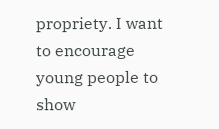propriety. I want to encourage young people to show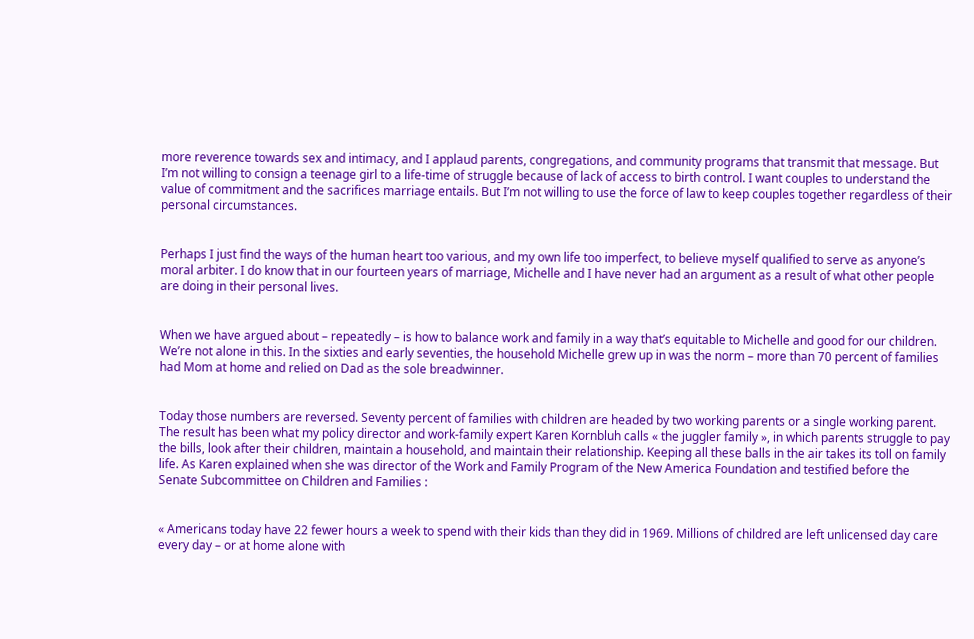more reverence towards sex and intimacy, and I applaud parents, congregations, and community programs that transmit that message. But I’m not willing to consign a teenage girl to a life-time of struggle because of lack of access to birth control. I want couples to understand the value of commitment and the sacrifices marriage entails. But I’m not willing to use the force of law to keep couples together regardless of their personal circumstances.


Perhaps I just find the ways of the human heart too various, and my own life too imperfect, to believe myself qualified to serve as anyone’s moral arbiter. I do know that in our fourteen years of marriage, Michelle and I have never had an argument as a result of what other people are doing in their personal lives.


When we have argued about – repeatedly – is how to balance work and family in a way that’s equitable to Michelle and good for our children. We’re not alone in this. In the sixties and early seventies, the household Michelle grew up in was the norm – more than 70 percent of families had Mom at home and relied on Dad as the sole breadwinner.


Today those numbers are reversed. Seventy percent of families with children are headed by two working parents or a single working parent. The result has been what my policy director and work-family expert Karen Kornbluh calls « the juggler family », in which parents struggle to pay the bills, look after their children, maintain a household, and maintain their relationship. Keeping all these balls in the air takes its toll on family life. As Karen explained when she was director of the Work and Family Program of the New America Foundation and testified before the Senate Subcommittee on Children and Families :


« Americans today have 22 fewer hours a week to spend with their kids than they did in 1969. Millions of childred are left unlicensed day care every day – or at home alone with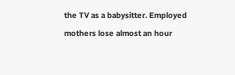the TV as a babysitter. Employed mothers lose almost an hour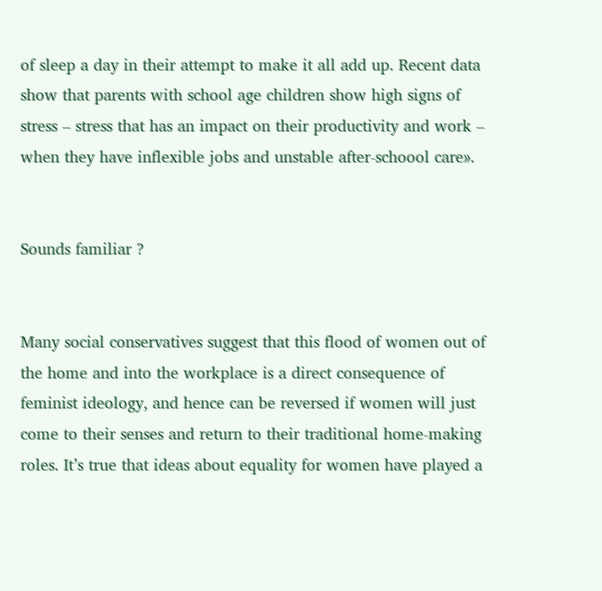of sleep a day in their attempt to make it all add up. Recent data show that parents with school age children show high signs of stress – stress that has an impact on their productivity and work – when they have inflexible jobs and unstable after-schoool care».


Sounds familiar ?


Many social conservatives suggest that this flood of women out of the home and into the workplace is a direct consequence of feminist ideology, and hence can be reversed if women will just come to their senses and return to their traditional home-making roles. It’s true that ideas about equality for women have played a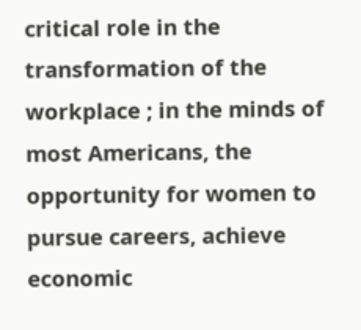critical role in the transformation of the workplace ; in the minds of most Americans, the opportunity for women to pursue careers, achieve economic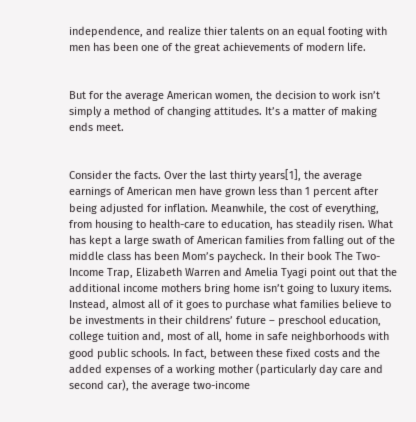independence, and realize thier talents on an equal footing with men has been one of the great achievements of modern life.


But for the average American women, the decision to work isn’t simply a method of changing attitudes. It’s a matter of making ends meet.


Consider the facts. Over the last thirty years[1], the average earnings of American men have grown less than 1 percent after being adjusted for inflation. Meanwhile, the cost of everything, from housing to health-care to education, has steadily risen. What has kept a large swath of American families from falling out of the middle class has been Mom’s paycheck. In their book The Two-Income Trap, Elizabeth Warren and Amelia Tyagi point out that the additional income mothers bring home isn’t going to luxury items. Instead, almost all of it goes to purchase what families believe to be investments in their childrens’ future – preschool education, college tuition and, most of all, home in safe neighborhoods with good public schools. In fact, between these fixed costs and the added expenses of a working mother (particularly day care and second car), the average two-income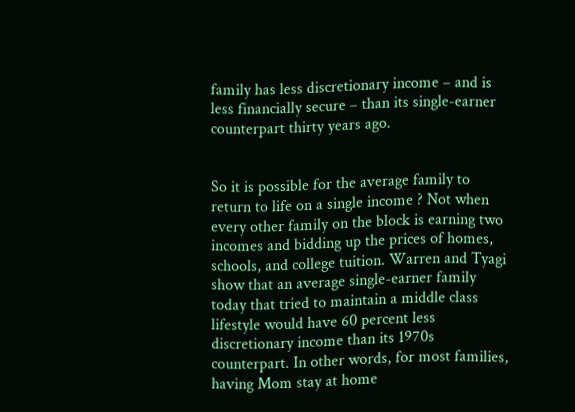family has less discretionary income – and is less financially secure – than its single-earner counterpart thirty years ago.


So it is possible for the average family to return to life on a single income ? Not when every other family on the block is earning two incomes and bidding up the prices of homes, schools, and college tuition. Warren and Tyagi show that an average single-earner family today that tried to maintain a middle class lifestyle would have 60 percent less discretionary income than its 1970s counterpart. In other words, for most families, having Mom stay at home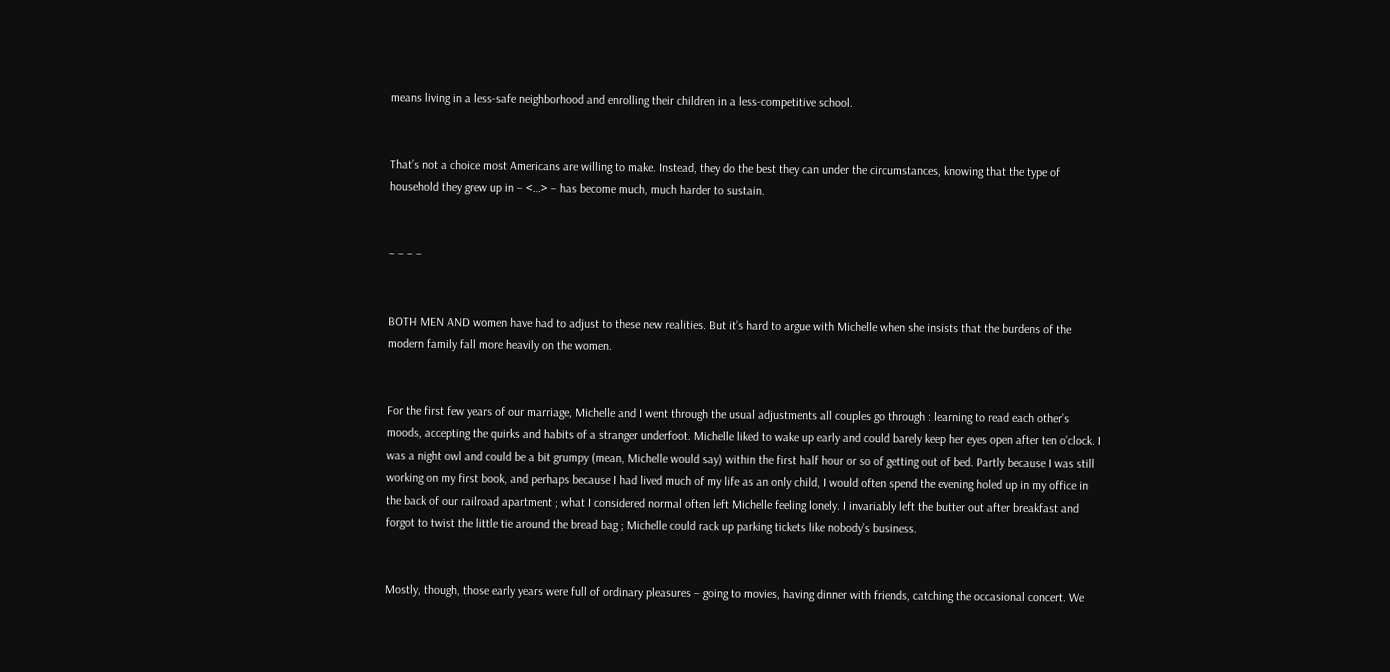means living in a less-safe neighborhood and enrolling their children in a less-competitive school.


That’s not a choice most Americans are willing to make. Instead, they do the best they can under the circumstances, knowing that the type of household they grew up in – <…> – has become much, much harder to sustain.


– – – –


BOTH MEN AND women have had to adjust to these new realities. But it’s hard to argue with Michelle when she insists that the burdens of the modern family fall more heavily on the women.


For the first few years of our marriage, Michelle and I went through the usual adjustments all couples go through : learning to read each other’s moods, accepting the quirks and habits of a stranger underfoot. Michelle liked to wake up early and could barely keep her eyes open after ten o’clock. I was a night owl and could be a bit grumpy (mean, Michelle would say) within the first half hour or so of getting out of bed. Partly because I was still working on my first book, and perhaps because I had lived much of my life as an only child, I would often spend the evening holed up in my office in the back of our railroad apartment ; what I considered normal often left Michelle feeling lonely. I invariably left the butter out after breakfast and forgot to twist the little tie around the bread bag ; Michelle could rack up parking tickets like nobody’s business.


Mostly, though, those early years were full of ordinary pleasures – going to movies, having dinner with friends, catching the occasional concert. We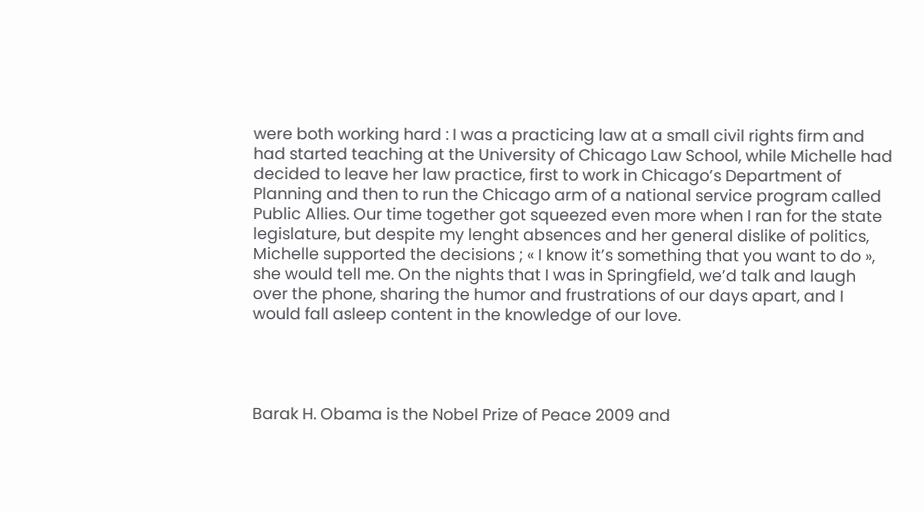were both working hard : I was a practicing law at a small civil rights firm and had started teaching at the University of Chicago Law School, while Michelle had decided to leave her law practice, first to work in Chicago’s Department of Planning and then to run the Chicago arm of a national service program called Public Allies. Our time together got squeezed even more when I ran for the state legislature, but despite my lenght absences and her general dislike of politics, Michelle supported the decisions ; « I know it’s something that you want to do », she would tell me. On the nights that I was in Springfield, we’d talk and laugh over the phone, sharing the humor and frustrations of our days apart, and I would fall asleep content in the knowledge of our love.




Barak H. Obama is the Nobel Prize of Peace 2009 and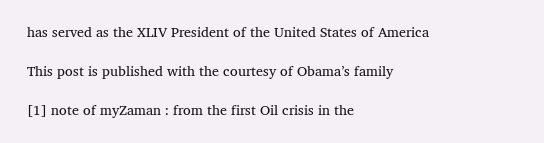has served as the XLIV President of the United States of America

This post is published with the courtesy of Obama’s family

[1] note of myZaman : from the first Oil crisis in the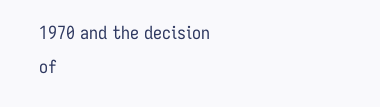1970 and the decision of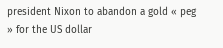president Nixon to abandon a gold « peg » for the US dollar